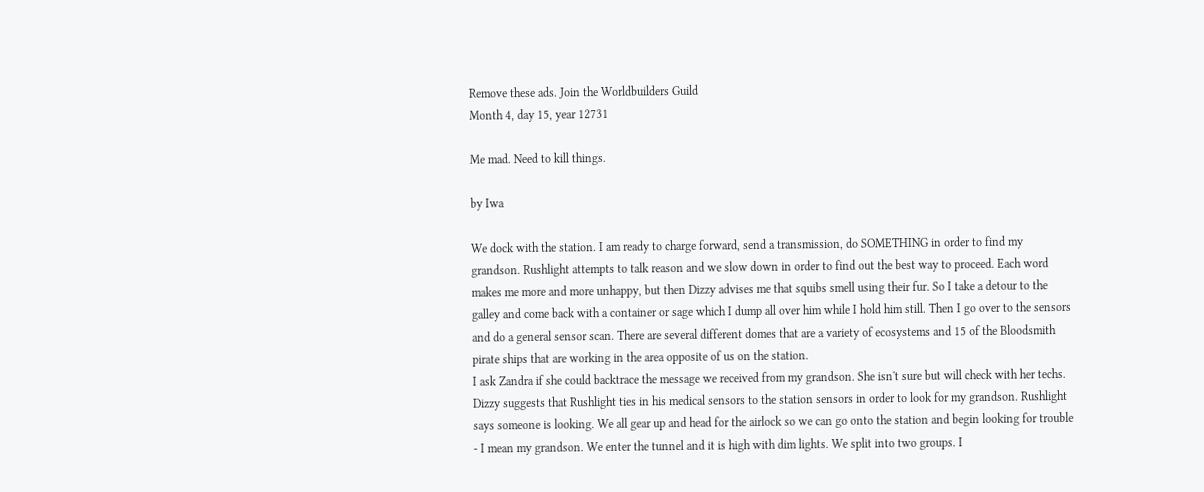Remove these ads. Join the Worldbuilders Guild
Month 4, day 15, year 12731

Me mad. Need to kill things.

by Iwa

We dock with the station. I am ready to charge forward, send a transmission, do SOMETHING in order to find my grandson. Rushlight attempts to talk reason and we slow down in order to find out the best way to proceed. Each word makes me more and more unhappy, but then Dizzy advises me that squibs smell using their fur. So I take a detour to the galley and come back with a container or sage which I dump all over him while I hold him still. Then I go over to the sensors and do a general sensor scan. There are several different domes that are a variety of ecosystems and 15 of the Bloodsmith pirate ships that are working in the area opposite of us on the station.
I ask Zandra if she could backtrace the message we received from my grandson. She isn't sure but will check with her techs. Dizzy suggests that Rushlight ties in his medical sensors to the station sensors in order to look for my grandson. Rushlight says someone is looking. We all gear up and head for the airlock so we can go onto the station and begin looking for trouble - I mean my grandson. We enter the tunnel and it is high with dim lights. We split into two groups. I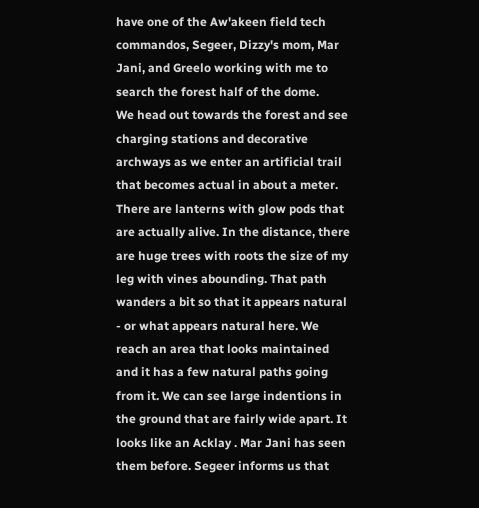have one of the Aw'akeen field tech commandos, Segeer, Dizzy's mom, Mar Jani, and Greelo working with me to search the forest half of the dome.
We head out towards the forest and see charging stations and decorative archways as we enter an artificial trail that becomes actual in about a meter. There are lanterns with glow pods that are actually alive. In the distance, there are huge trees with roots the size of my leg with vines abounding. That path wanders a bit so that it appears natural - or what appears natural here. We reach an area that looks maintained and it has a few natural paths going from it. We can see large indentions in the ground that are fairly wide apart. It looks like an Acklay . Mar Jani has seen them before. Segeer informs us that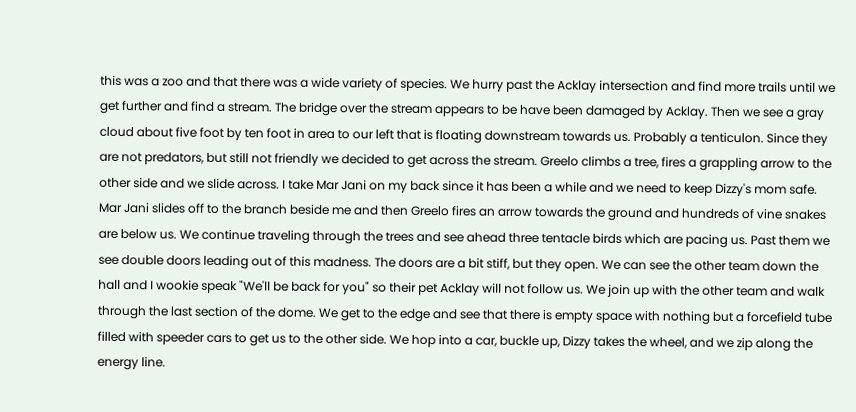this was a zoo and that there was a wide variety of species. We hurry past the Acklay intersection and find more trails until we get further and find a stream. The bridge over the stream appears to be have been damaged by Acklay. Then we see a gray cloud about five foot by ten foot in area to our left that is floating downstream towards us. Probably a tenticulon. Since they are not predators, but still not friendly we decided to get across the stream. Greelo climbs a tree, fires a grappling arrow to the other side and we slide across. I take Mar Jani on my back since it has been a while and we need to keep Dizzy's mom safe.
Mar Jani slides off to the branch beside me and then Greelo fires an arrow towards the ground and hundreds of vine snakes are below us. We continue traveling through the trees and see ahead three tentacle birds which are pacing us. Past them we see double doors leading out of this madness. The doors are a bit stiff, but they open. We can see the other team down the hall and I wookie speak "We'll be back for you" so their pet Acklay will not follow us. We join up with the other team and walk through the last section of the dome. We get to the edge and see that there is empty space with nothing but a forcefield tube filled with speeder cars to get us to the other side. We hop into a car, buckle up, Dizzy takes the wheel, and we zip along the energy line.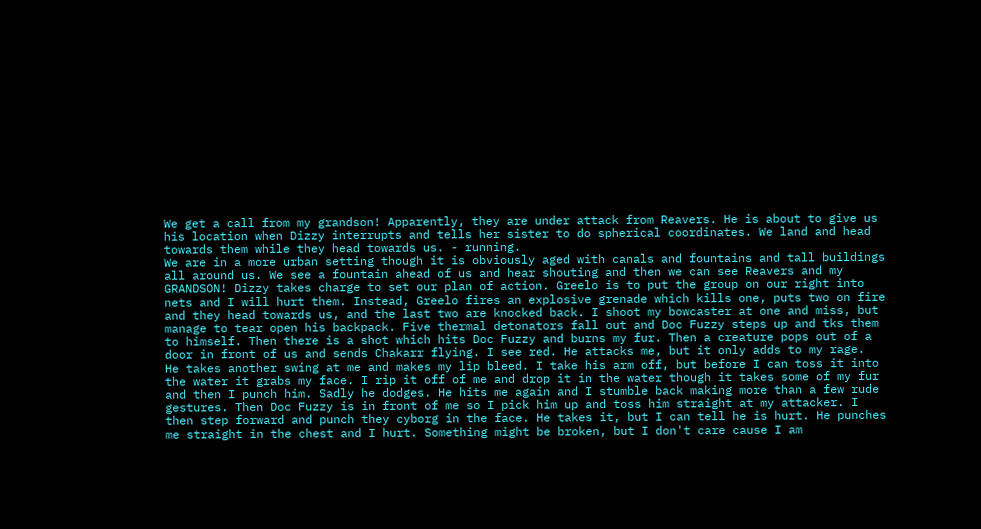We get a call from my grandson! Apparently, they are under attack from Reavers. He is about to give us his location when Dizzy interrupts and tells her sister to do spherical coordinates. We land and head towards them while they head towards us. - running.
We are in a more urban setting though it is obviously aged with canals and fountains and tall buildings all around us. We see a fountain ahead of us and hear shouting and then we can see Reavers and my GRANDSON! Dizzy takes charge to set our plan of action. Greelo is to put the group on our right into nets and I will hurt them. Instead, Greelo fires an explosive grenade which kills one, puts two on fire and they head towards us, and the last two are knocked back. I shoot my bowcaster at one and miss, but manage to tear open his backpack. Five thermal detonators fall out and Doc Fuzzy steps up and tks them to himself. Then there is a shot which hits Doc Fuzzy and burns my fur. Then a creature pops out of a door in front of us and sends Chakarr flying. I see red. He attacks me, but it only adds to my rage.
He takes another swing at me and makes my lip bleed. I take his arm off, but before I can toss it into the water it grabs my face. I rip it off of me and drop it in the water though it takes some of my fur and then I punch him. Sadly he dodges. He hits me again and I stumble back making more than a few rude gestures. Then Doc Fuzzy is in front of me so I pick him up and toss him straight at my attacker. I then step forward and punch they cyborg in the face. He takes it, but I can tell he is hurt. He punches me straight in the chest and I hurt. Something might be broken, but I don't care cause I am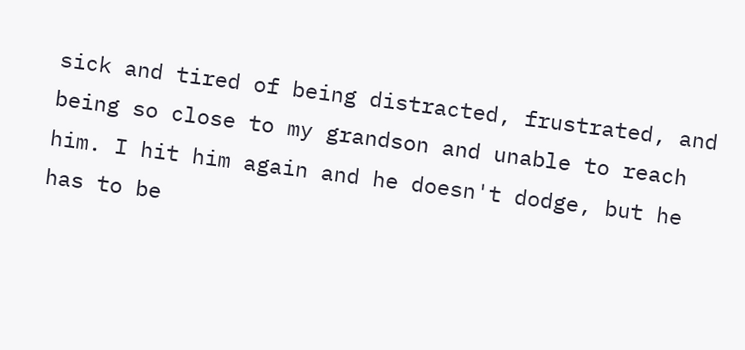sick and tired of being distracted, frustrated, and being so close to my grandson and unable to reach him. I hit him again and he doesn't dodge, but he has to be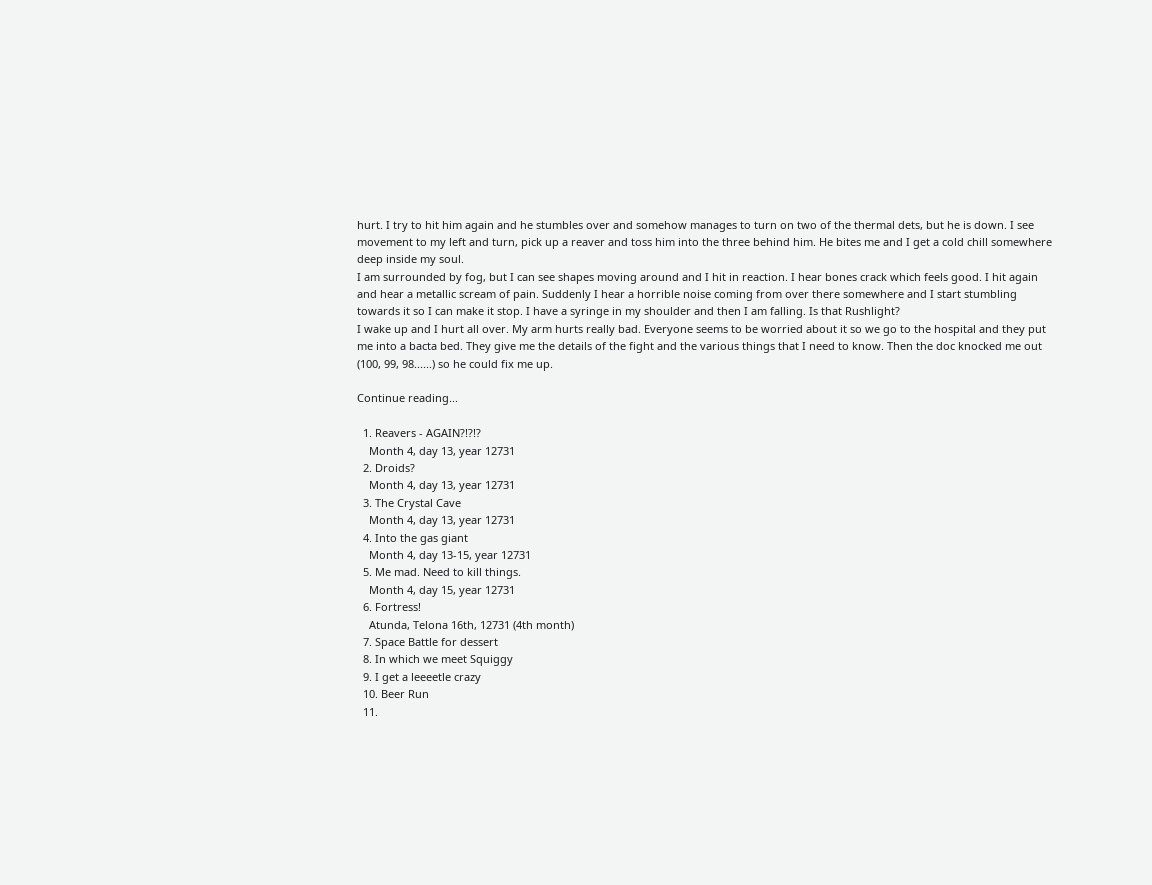hurt. I try to hit him again and he stumbles over and somehow manages to turn on two of the thermal dets, but he is down. I see movement to my left and turn, pick up a reaver and toss him into the three behind him. He bites me and I get a cold chill somewhere deep inside my soul.
I am surrounded by fog, but I can see shapes moving around and I hit in reaction. I hear bones crack which feels good. I hit again and hear a metallic scream of pain. Suddenly I hear a horrible noise coming from over there somewhere and I start stumbling towards it so I can make it stop. I have a syringe in my shoulder and then I am falling. Is that Rushlight?
I wake up and I hurt all over. My arm hurts really bad. Everyone seems to be worried about it so we go to the hospital and they put me into a bacta bed. They give me the details of the fight and the various things that I need to know. Then the doc knocked me out (100, 99, 98......) so he could fix me up.

Continue reading...

  1. Reavers - AGAIN?!?!?
    Month 4, day 13, year 12731
  2. Droids?
    Month 4, day 13, year 12731
  3. The Crystal Cave
    Month 4, day 13, year 12731
  4. Into the gas giant
    Month 4, day 13-15, year 12731
  5. Me mad. Need to kill things.
    Month 4, day 15, year 12731
  6. Fortress!
    Atunda, Telona 16th, 12731 (4th month)
  7. Space Battle for dessert
  8. In which we meet Squiggy
  9. I get a leeeetle crazy
  10. Beer Run
  11.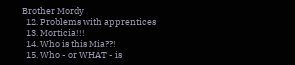Brother Mordy
  12. Problems with apprentices
  13. Morticia!!!
  14. Who is this Mia??!
  15. Who - or WHAT - is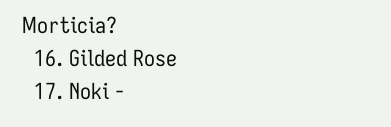Morticia?
  16. Gilded Rose
  17. Noki -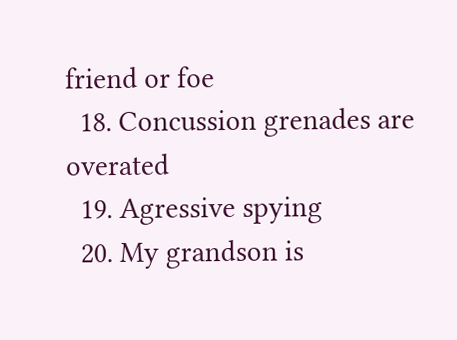friend or foe
  18. Concussion grenades are overated
  19. Agressive spying
  20. My grandson is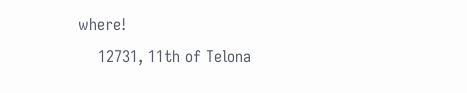where!
    12731, 11th of Telona